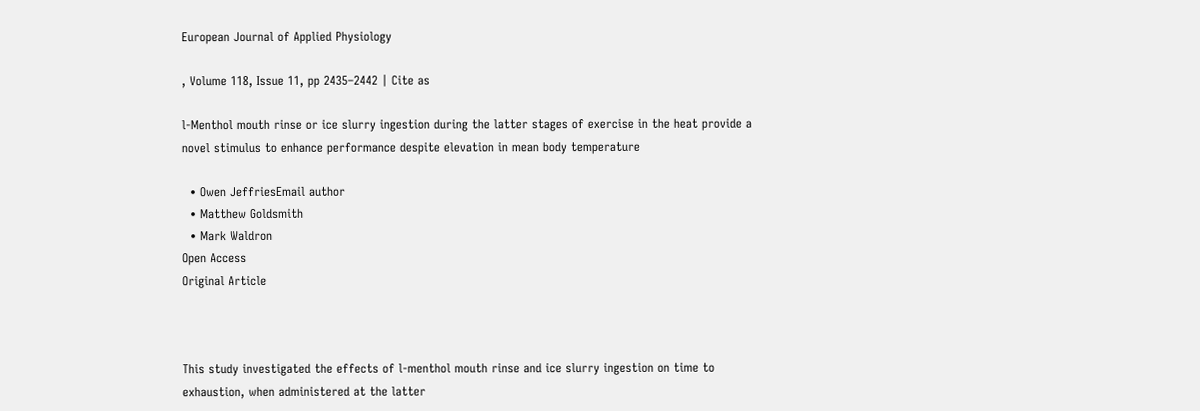European Journal of Applied Physiology

, Volume 118, Issue 11, pp 2435–2442 | Cite as

l-Menthol mouth rinse or ice slurry ingestion during the latter stages of exercise in the heat provide a novel stimulus to enhance performance despite elevation in mean body temperature

  • Owen JeffriesEmail author
  • Matthew Goldsmith
  • Mark Waldron
Open Access
Original Article



This study investigated the effects of l-menthol mouth rinse and ice slurry ingestion on time to exhaustion, when administered at the latter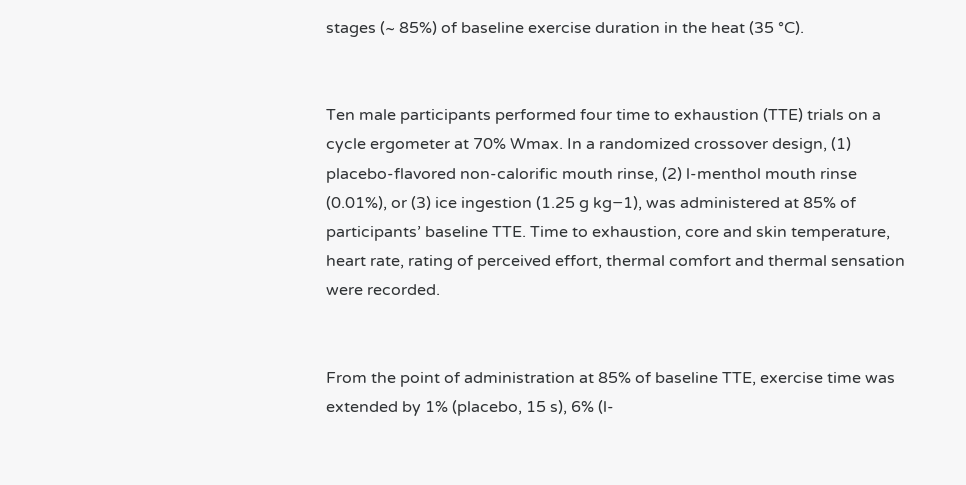stages (~ 85%) of baseline exercise duration in the heat (35 °C).


Ten male participants performed four time to exhaustion (TTE) trials on a cycle ergometer at 70% Wmax. In a randomized crossover design, (1) placebo-flavored non-calorific mouth rinse, (2) l-menthol mouth rinse (0.01%), or (3) ice ingestion (1.25 g kg−1), was administered at 85% of participants’ baseline TTE. Time to exhaustion, core and skin temperature, heart rate, rating of perceived effort, thermal comfort and thermal sensation were recorded.


From the point of administration at 85% of baseline TTE, exercise time was extended by 1% (placebo, 15 s), 6% (l-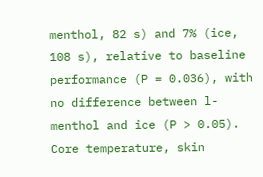menthol, 82 s) and 7% (ice, 108 s), relative to baseline performance (P = 0.036), with no difference between l-menthol and ice (P > 0.05). Core temperature, skin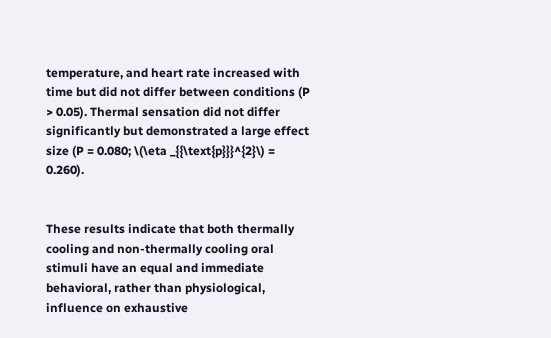temperature, and heart rate increased with time but did not differ between conditions (P > 0.05). Thermal sensation did not differ significantly but demonstrated a large effect size (P = 0.080; \(\eta _{{\text{p}}}^{2}\) = 0.260).


These results indicate that both thermally cooling and non-thermally cooling oral stimuli have an equal and immediate behavioral, rather than physiological, influence on exhaustive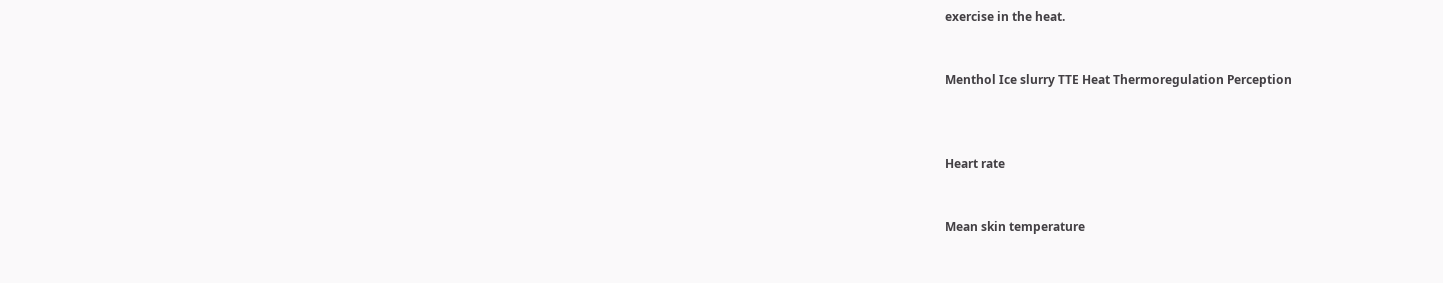exercise in the heat.


Menthol Ice slurry TTE Heat Thermoregulation Perception



Heart rate


Mean skin temperature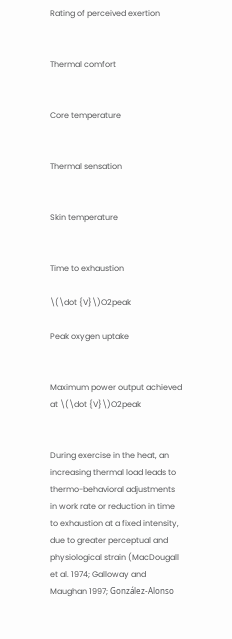Rating of perceived exertion


Thermal comfort


Core temperature


Thermal sensation


Skin temperature


Time to exhaustion

\(\dot {V}\)O2peak

Peak oxygen uptake


Maximum power output achieved at \(\dot {V}\)O2peak


During exercise in the heat, an increasing thermal load leads to thermo-behavioral adjustments in work rate or reduction in time to exhaustion at a fixed intensity, due to greater perceptual and physiological strain (MacDougall et al. 1974; Galloway and Maughan 1997; González-Alonso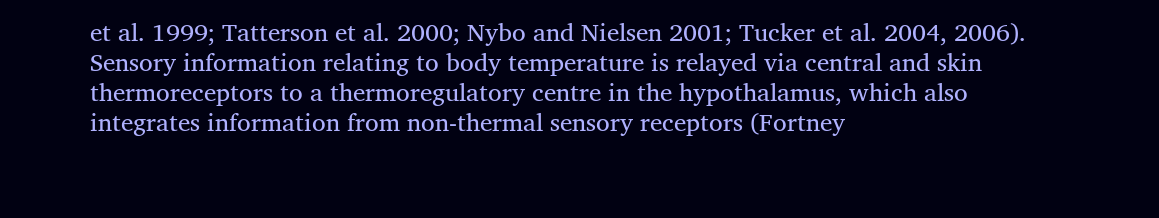et al. 1999; Tatterson et al. 2000; Nybo and Nielsen 2001; Tucker et al. 2004, 2006). Sensory information relating to body temperature is relayed via central and skin thermoreceptors to a thermoregulatory centre in the hypothalamus, which also integrates information from non-thermal sensory receptors (Fortney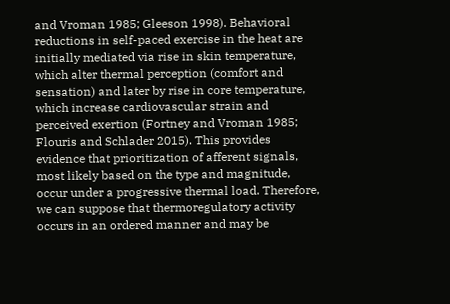and Vroman 1985; Gleeson 1998). Behavioral reductions in self-paced exercise in the heat are initially mediated via rise in skin temperature, which alter thermal perception (comfort and sensation) and later by rise in core temperature, which increase cardiovascular strain and perceived exertion (Fortney and Vroman 1985; Flouris and Schlader 2015). This provides evidence that prioritization of afferent signals, most likely based on the type and magnitude, occur under a progressive thermal load. Therefore, we can suppose that thermoregulatory activity occurs in an ordered manner and may be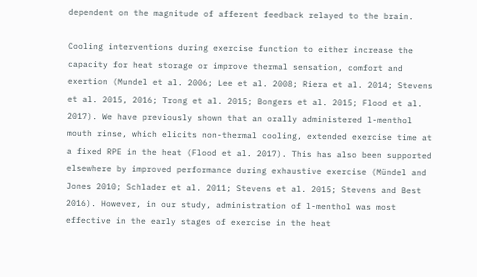dependent on the magnitude of afferent feedback relayed to the brain.

Cooling interventions during exercise function to either increase the capacity for heat storage or improve thermal sensation, comfort and exertion (Mundel et al. 2006; Lee et al. 2008; Riera et al. 2014; Stevens et al. 2015, 2016; Trong et al. 2015; Bongers et al. 2015; Flood et al. 2017). We have previously shown that an orally administered l-menthol mouth rinse, which elicits non-thermal cooling, extended exercise time at a fixed RPE in the heat (Flood et al. 2017). This has also been supported elsewhere by improved performance during exhaustive exercise (Mündel and Jones 2010; Schlader et al. 2011; Stevens et al. 2015; Stevens and Best 2016). However, in our study, administration of l-menthol was most effective in the early stages of exercise in the heat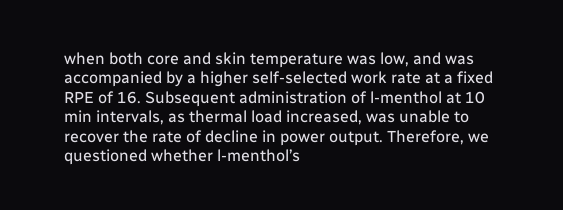when both core and skin temperature was low, and was accompanied by a higher self-selected work rate at a fixed RPE of 16. Subsequent administration of l-menthol at 10 min intervals, as thermal load increased, was unable to recover the rate of decline in power output. Therefore, we questioned whether l-menthol’s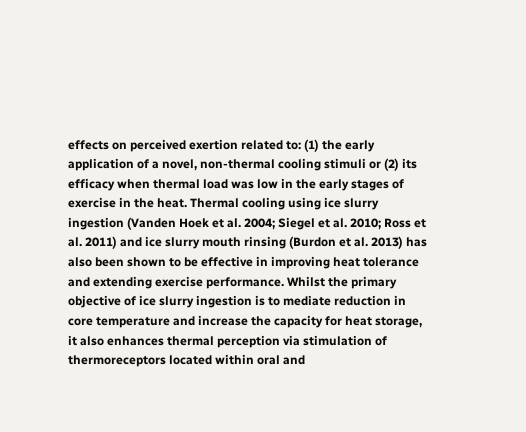effects on perceived exertion related to: (1) the early application of a novel, non-thermal cooling stimuli or (2) its efficacy when thermal load was low in the early stages of exercise in the heat. Thermal cooling using ice slurry ingestion (Vanden Hoek et al. 2004; Siegel et al. 2010; Ross et al. 2011) and ice slurry mouth rinsing (Burdon et al. 2013) has also been shown to be effective in improving heat tolerance and extending exercise performance. Whilst the primary objective of ice slurry ingestion is to mediate reduction in core temperature and increase the capacity for heat storage, it also enhances thermal perception via stimulation of thermoreceptors located within oral and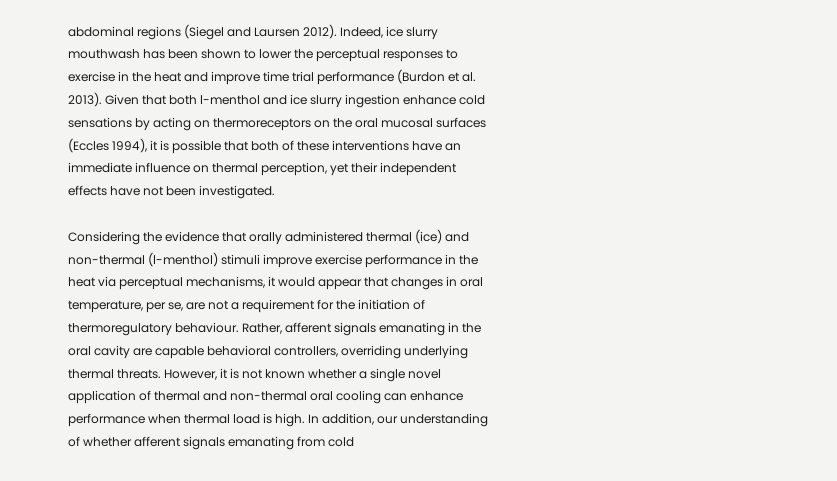abdominal regions (Siegel and Laursen 2012). Indeed, ice slurry mouthwash has been shown to lower the perceptual responses to exercise in the heat and improve time trial performance (Burdon et al. 2013). Given that both l-menthol and ice slurry ingestion enhance cold sensations by acting on thermoreceptors on the oral mucosal surfaces (Eccles 1994), it is possible that both of these interventions have an immediate influence on thermal perception, yet their independent effects have not been investigated.

Considering the evidence that orally administered thermal (ice) and non-thermal (l-menthol) stimuli improve exercise performance in the heat via perceptual mechanisms, it would appear that changes in oral temperature, per se, are not a requirement for the initiation of thermoregulatory behaviour. Rather, afferent signals emanating in the oral cavity are capable behavioral controllers, overriding underlying thermal threats. However, it is not known whether a single novel application of thermal and non-thermal oral cooling can enhance performance when thermal load is high. In addition, our understanding of whether afferent signals emanating from cold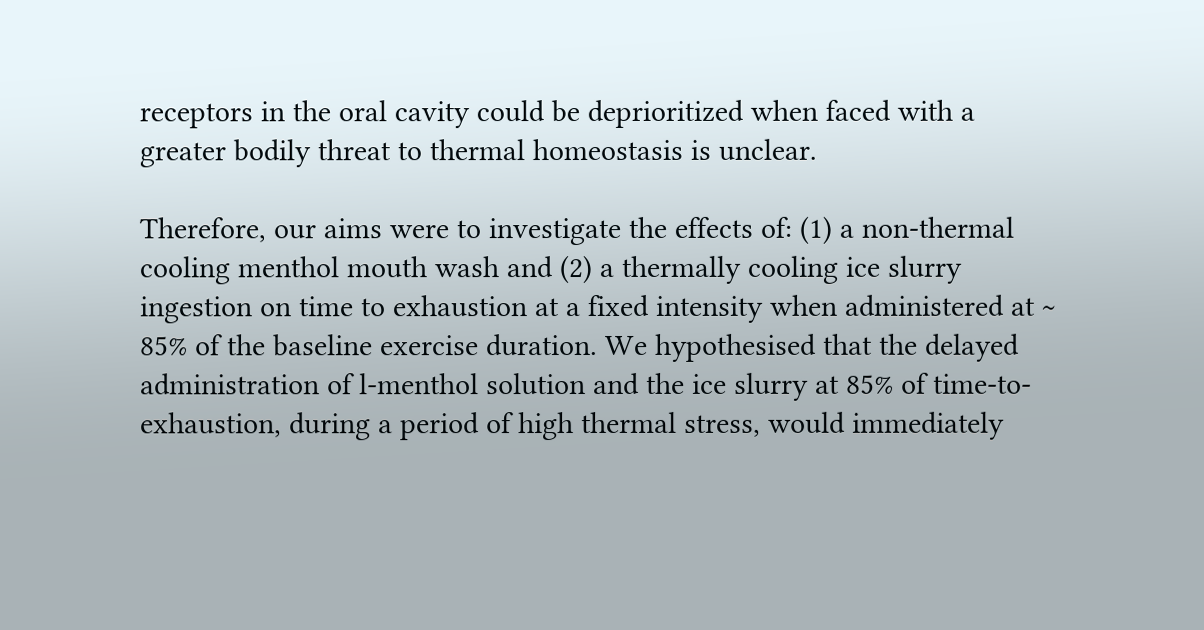receptors in the oral cavity could be deprioritized when faced with a greater bodily threat to thermal homeostasis is unclear.

Therefore, our aims were to investigate the effects of: (1) a non-thermal cooling menthol mouth wash and (2) a thermally cooling ice slurry ingestion on time to exhaustion at a fixed intensity when administered at ~ 85% of the baseline exercise duration. We hypothesised that the delayed administration of l-menthol solution and the ice slurry at 85% of time-to-exhaustion, during a period of high thermal stress, would immediately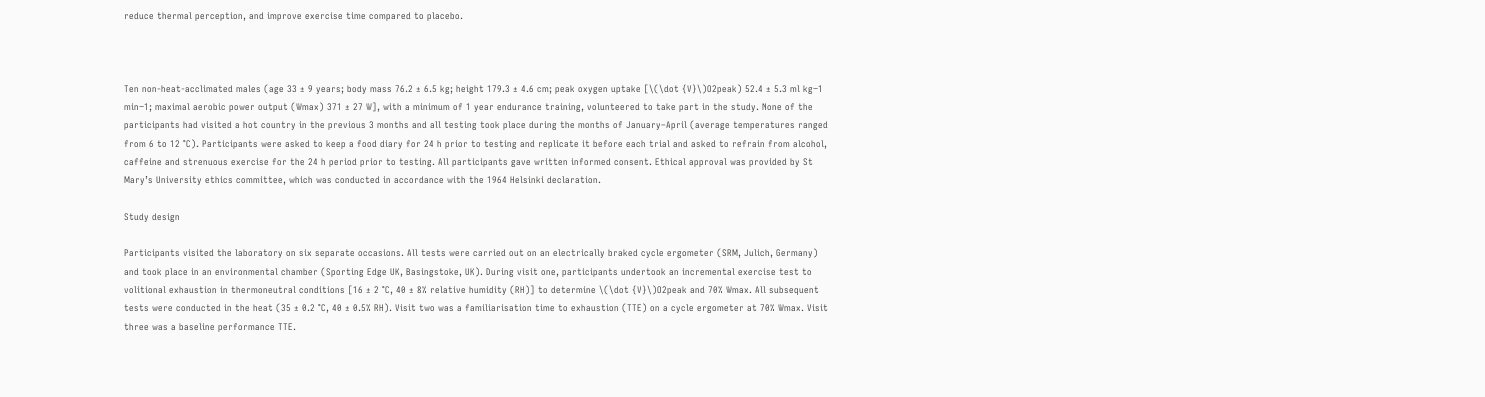reduce thermal perception, and improve exercise time compared to placebo.



Ten non-heat-acclimated males (age 33 ± 9 years; body mass 76.2 ± 6.5 kg; height 179.3 ± 4.6 cm; peak oxygen uptake [\(\dot {V}\)O2peak) 52.4 ± 5.3 ml kg−1 min−1; maximal aerobic power output (Wmax) 371 ± 27 W], with a minimum of 1 year endurance training, volunteered to take part in the study. None of the participants had visited a hot country in the previous 3 months and all testing took place during the months of January–April (average temperatures ranged from 6 to 12 °C). Participants were asked to keep a food diary for 24 h prior to testing and replicate it before each trial and asked to refrain from alcohol, caffeine and strenuous exercise for the 24 h period prior to testing. All participants gave written informed consent. Ethical approval was provided by St Mary’s University ethics committee, which was conducted in accordance with the 1964 Helsinki declaration.

Study design

Participants visited the laboratory on six separate occasions. All tests were carried out on an electrically braked cycle ergometer (SRM, Julich, Germany) and took place in an environmental chamber (Sporting Edge UK, Basingstoke, UK). During visit one, participants undertook an incremental exercise test to volitional exhaustion in thermoneutral conditions [16 ± 2 °C, 40 ± 8% relative humidity (RH)] to determine \(\dot {V}\)O2peak and 70% Wmax. All subsequent tests were conducted in the heat (35 ± 0.2 °C, 40 ± 0.5% RH). Visit two was a familiarisation time to exhaustion (TTE) on a cycle ergometer at 70% Wmax. Visit three was a baseline performance TTE.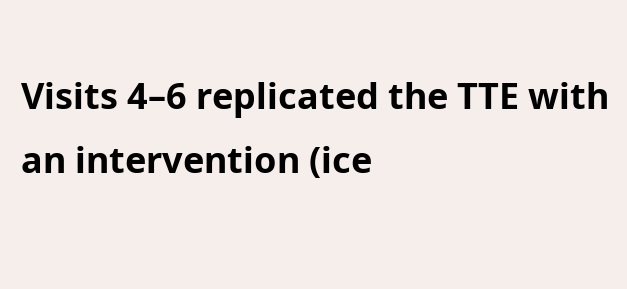Visits 4–6 replicated the TTE with an intervention (ice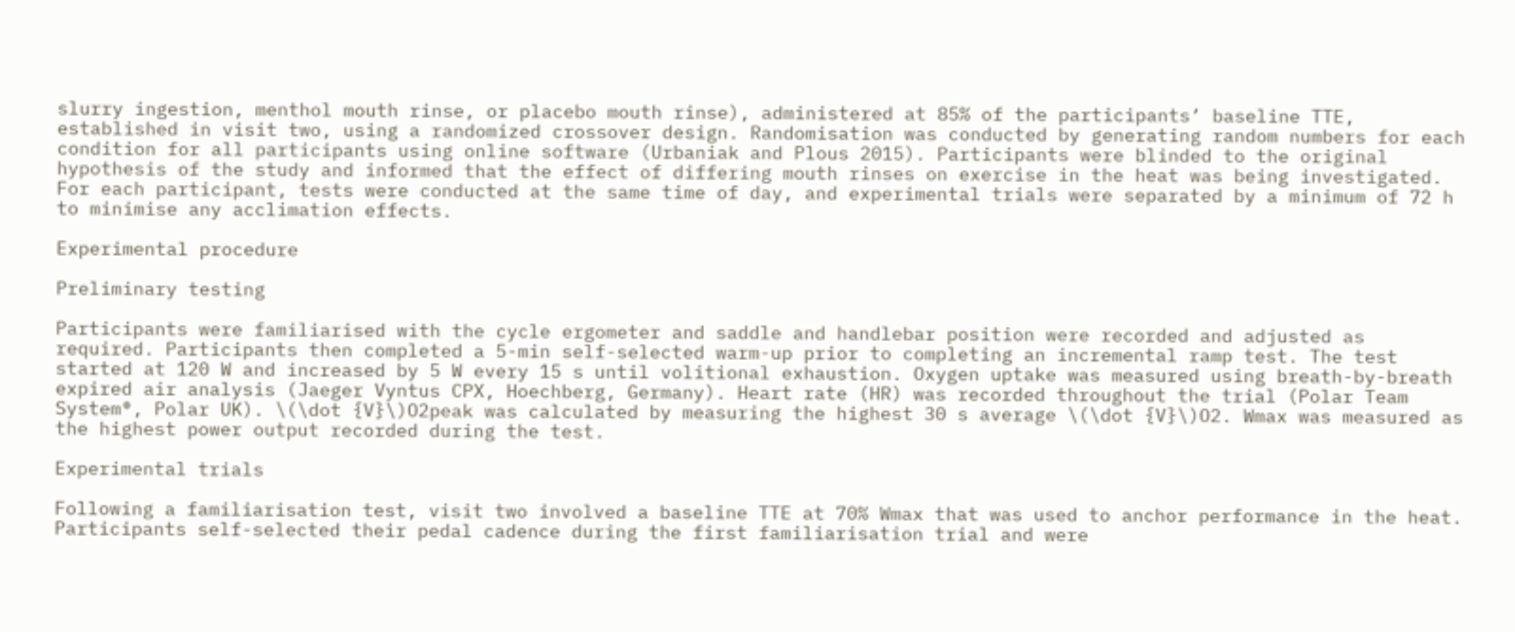slurry ingestion, menthol mouth rinse, or placebo mouth rinse), administered at 85% of the participants’ baseline TTE, established in visit two, using a randomized crossover design. Randomisation was conducted by generating random numbers for each condition for all participants using online software (Urbaniak and Plous 2015). Participants were blinded to the original hypothesis of the study and informed that the effect of differing mouth rinses on exercise in the heat was being investigated. For each participant, tests were conducted at the same time of day, and experimental trials were separated by a minimum of 72 h to minimise any acclimation effects.

Experimental procedure

Preliminary testing

Participants were familiarised with the cycle ergometer and saddle and handlebar position were recorded and adjusted as required. Participants then completed a 5-min self-selected warm-up prior to completing an incremental ramp test. The test started at 120 W and increased by 5 W every 15 s until volitional exhaustion. Oxygen uptake was measured using breath-by-breath expired air analysis (Jaeger Vyntus CPX, Hoechberg, Germany). Heart rate (HR) was recorded throughout the trial (Polar Team System®, Polar UK). \(\dot {V}\)O2peak was calculated by measuring the highest 30 s average \(\dot {V}\)O2. Wmax was measured as the highest power output recorded during the test.

Experimental trials

Following a familiarisation test, visit two involved a baseline TTE at 70% Wmax that was used to anchor performance in the heat. Participants self-selected their pedal cadence during the first familiarisation trial and were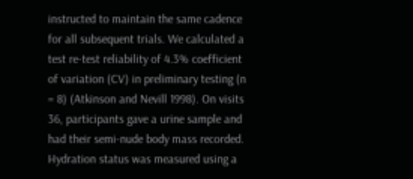instructed to maintain the same cadence for all subsequent trials. We calculated a test re-test reliability of 4.3% coefficient of variation (CV) in preliminary testing (n = 8) (Atkinson and Nevill 1998). On visits 36, participants gave a urine sample and had their semi-nude body mass recorded. Hydration status was measured using a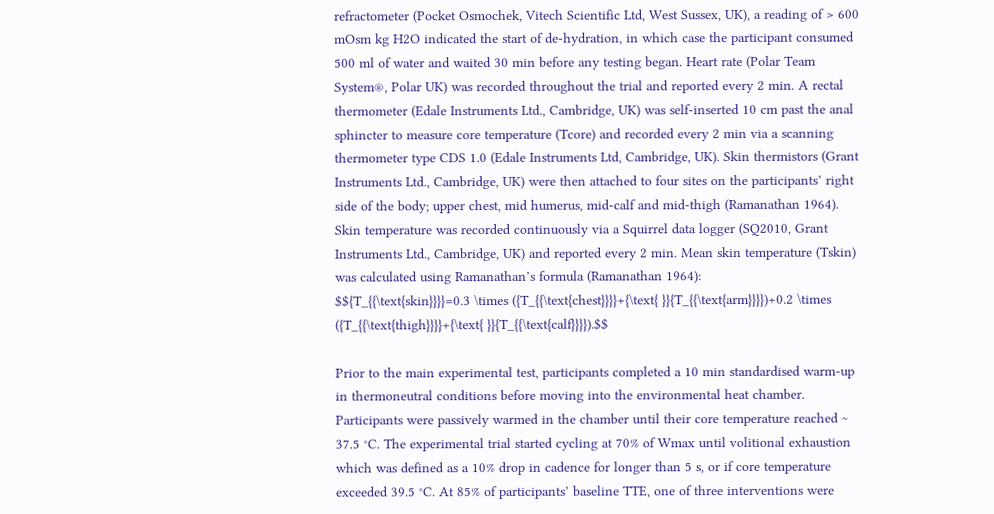refractometer (Pocket Osmochek, Vitech Scientific Ltd, West Sussex, UK), a reading of > 600 mOsm kg H2O indicated the start of de-hydration, in which case the participant consumed 500 ml of water and waited 30 min before any testing began. Heart rate (Polar Team System®, Polar UK) was recorded throughout the trial and reported every 2 min. A rectal thermometer (Edale Instruments Ltd., Cambridge, UK) was self-inserted 10 cm past the anal sphincter to measure core temperature (Tcore) and recorded every 2 min via a scanning thermometer type CDS 1.0 (Edale Instruments Ltd, Cambridge, UK). Skin thermistors (Grant Instruments Ltd., Cambridge, UK) were then attached to four sites on the participants’ right side of the body; upper chest, mid humerus, mid-calf and mid-thigh (Ramanathan 1964). Skin temperature was recorded continuously via a Squirrel data logger (SQ2010, Grant Instruments Ltd., Cambridge, UK) and reported every 2 min. Mean skin temperature (Tskin) was calculated using Ramanathan’s formula (Ramanathan 1964):
$${T_{{\text{skin}}}}=0.3 \times ({T_{{\text{chest}}}}+{\text{ }}{T_{{\text{arm}}}})+0.2 \times ({T_{{\text{thigh}}}}+{\text{ }}{T_{{\text{calf}}}}).$$

Prior to the main experimental test, participants completed a 10 min standardised warm-up in thermoneutral conditions before moving into the environmental heat chamber. Participants were passively warmed in the chamber until their core temperature reached ~ 37.5 °C. The experimental trial started cycling at 70% of Wmax until volitional exhaustion which was defined as a 10% drop in cadence for longer than 5 s, or if core temperature exceeded 39.5 °C. At 85% of participants’ baseline TTE, one of three interventions were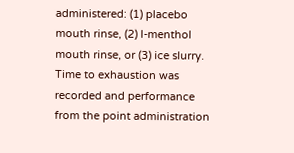administered: (1) placebo mouth rinse, (2) l-menthol mouth rinse, or (3) ice slurry. Time to exhaustion was recorded and performance from the point administration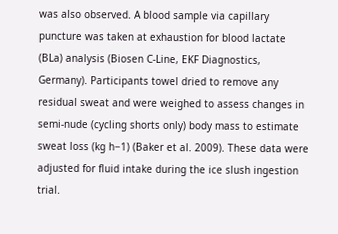was also observed. A blood sample via capillary puncture was taken at exhaustion for blood lactate (BLa) analysis (Biosen C-Line, EKF Diagnostics, Germany). Participants towel dried to remove any residual sweat and were weighed to assess changes in semi-nude (cycling shorts only) body mass to estimate sweat loss (kg h−1) (Baker et al. 2009). These data were adjusted for fluid intake during the ice slush ingestion trial.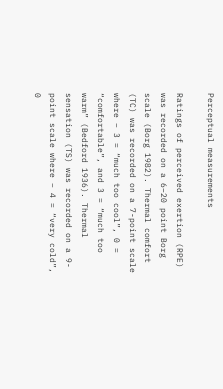Perceptual measurements

Ratings of perceived exertion (RPE) was recorded on a 6–20 point Borg scale (Borg 1982). Thermal comfort (TC) was recorded on a 7-point scale where − 3 = “much too cool”, 0 = “comfortable”, and 3 = “much too warm” (Bedford 1936). Thermal sensation (TS) was recorded on a 9-point scale where − 4 = “very cold”, 0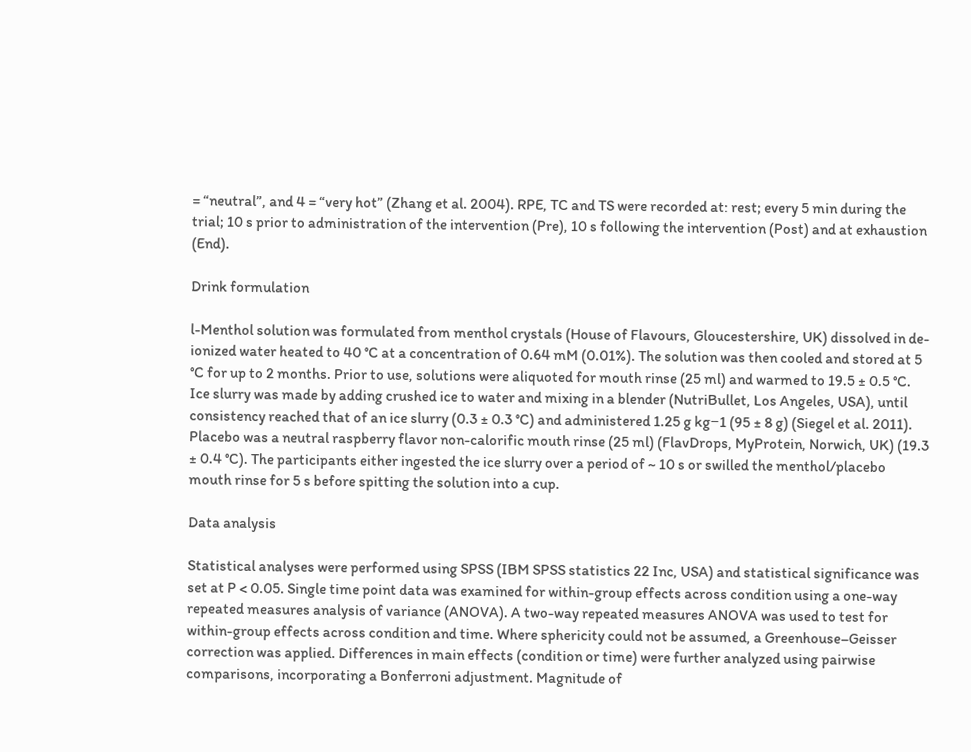= “neutral”, and 4 = “very hot” (Zhang et al. 2004). RPE, TC and TS were recorded at: rest; every 5 min during the trial; 10 s prior to administration of the intervention (Pre), 10 s following the intervention (Post) and at exhaustion (End).

Drink formulation

l-Menthol solution was formulated from menthol crystals (House of Flavours, Gloucestershire, UK) dissolved in de-ionized water heated to 40 °C at a concentration of 0.64 mM (0.01%). The solution was then cooled and stored at 5 °C for up to 2 months. Prior to use, solutions were aliquoted for mouth rinse (25 ml) and warmed to 19.5 ± 0.5 °C. Ice slurry was made by adding crushed ice to water and mixing in a blender (NutriBullet, Los Angeles, USA), until consistency reached that of an ice slurry (0.3 ± 0.3 °C) and administered 1.25 g kg−1 (95 ± 8 g) (Siegel et al. 2011). Placebo was a neutral raspberry flavor non-calorific mouth rinse (25 ml) (FlavDrops, MyProtein, Norwich, UK) (19.3 ± 0.4 °C). The participants either ingested the ice slurry over a period of ~ 10 s or swilled the menthol/placebo mouth rinse for 5 s before spitting the solution into a cup.

Data analysis

Statistical analyses were performed using SPSS (IBM SPSS statistics 22 Inc, USA) and statistical significance was set at P < 0.05. Single time point data was examined for within-group effects across condition using a one-way repeated measures analysis of variance (ANOVA). A two-way repeated measures ANOVA was used to test for within-group effects across condition and time. Where sphericity could not be assumed, a Greenhouse–Geisser correction was applied. Differences in main effects (condition or time) were further analyzed using pairwise comparisons, incorporating a Bonferroni adjustment. Magnitude of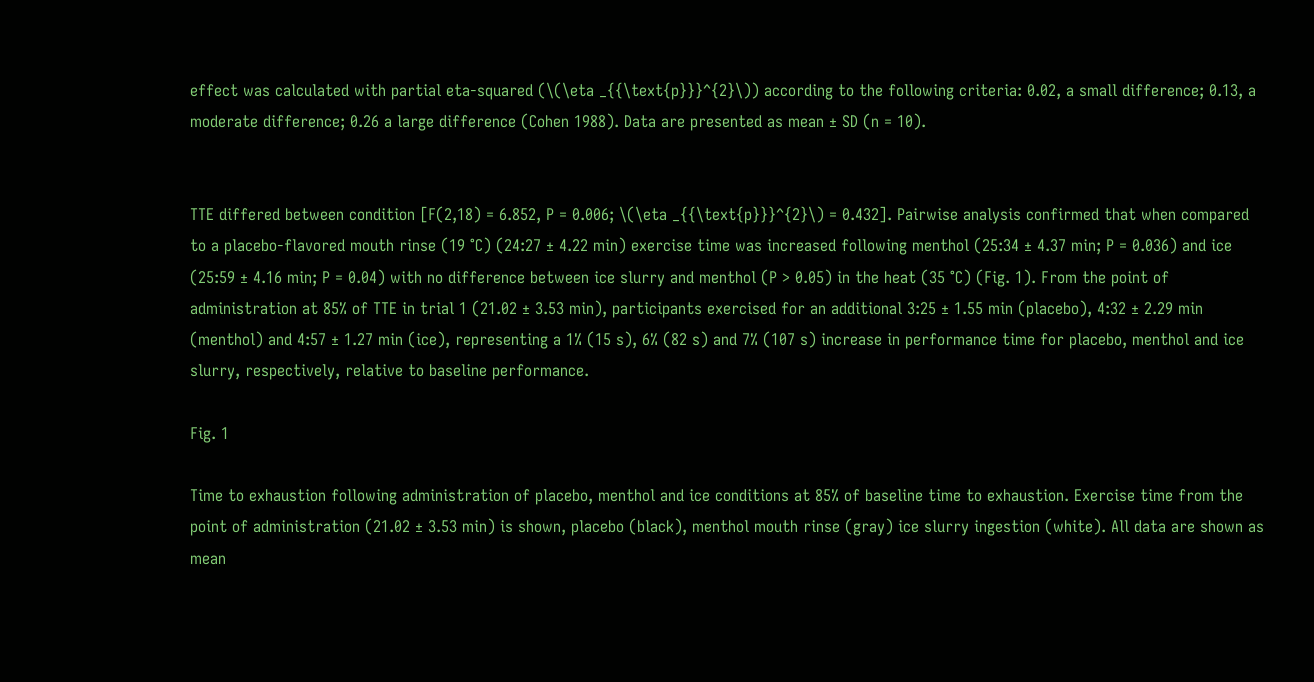effect was calculated with partial eta-squared (\(\eta _{{\text{p}}}^{2}\)) according to the following criteria: 0.02, a small difference; 0.13, a moderate difference; 0.26 a large difference (Cohen 1988). Data are presented as mean ± SD (n = 10).


TTE differed between condition [F(2,18) = 6.852, P = 0.006; \(\eta _{{\text{p}}}^{2}\) = 0.432]. Pairwise analysis confirmed that when compared to a placebo-flavored mouth rinse (19 °C) (24:27 ± 4.22 min) exercise time was increased following menthol (25:34 ± 4.37 min; P = 0.036) and ice (25:59 ± 4.16 min; P = 0.04) with no difference between ice slurry and menthol (P > 0.05) in the heat (35 °C) (Fig. 1). From the point of administration at 85% of TTE in trial 1 (21.02 ± 3.53 min), participants exercised for an additional 3:25 ± 1.55 min (placebo), 4:32 ± 2.29 min (menthol) and 4:57 ± 1.27 min (ice), representing a 1% (15 s), 6% (82 s) and 7% (107 s) increase in performance time for placebo, menthol and ice slurry, respectively, relative to baseline performance.

Fig. 1

Time to exhaustion following administration of placebo, menthol and ice conditions at 85% of baseline time to exhaustion. Exercise time from the point of administration (21.02 ± 3.53 min) is shown, placebo (black), menthol mouth rinse (gray) ice slurry ingestion (white). All data are shown as mean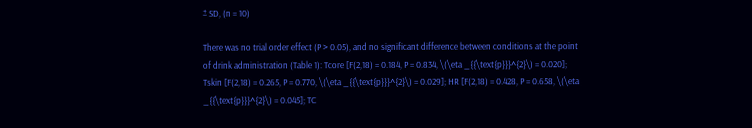± SD, (n = 10)

There was no trial order effect (P > 0.05), and no significant difference between conditions at the point of drink administration (Table 1): Tcore [F(2,18) = 0.184, P = 0.834, \(\eta _{{\text{p}}}^{2}\) = 0.020]; Tskin [F(2,18) = 0.265, P = 0.770, \(\eta _{{\text{p}}}^{2}\) = 0.029]; HR [F(2,18) = 0.428, P = 0.658, \(\eta _{{\text{p}}}^{2}\) = 0.045]; TC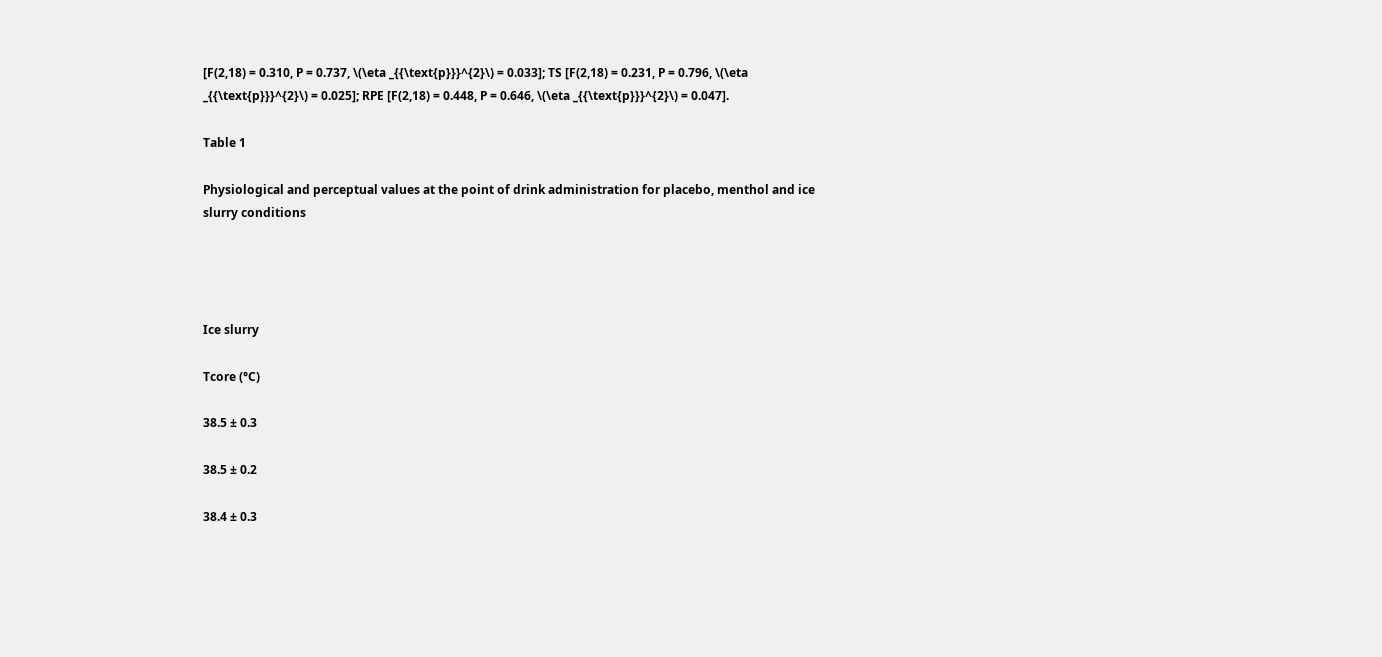[F(2,18) = 0.310, P = 0.737, \(\eta _{{\text{p}}}^{2}\) = 0.033]; TS [F(2,18) = 0.231, P = 0.796, \(\eta _{{\text{p}}}^{2}\) = 0.025]; RPE [F(2,18) = 0.448, P = 0.646, \(\eta _{{\text{p}}}^{2}\) = 0.047].

Table 1

Physiological and perceptual values at the point of drink administration for placebo, menthol and ice slurry conditions




Ice slurry

Tcore (°C)

38.5 ± 0.3

38.5 ± 0.2

38.4 ± 0.3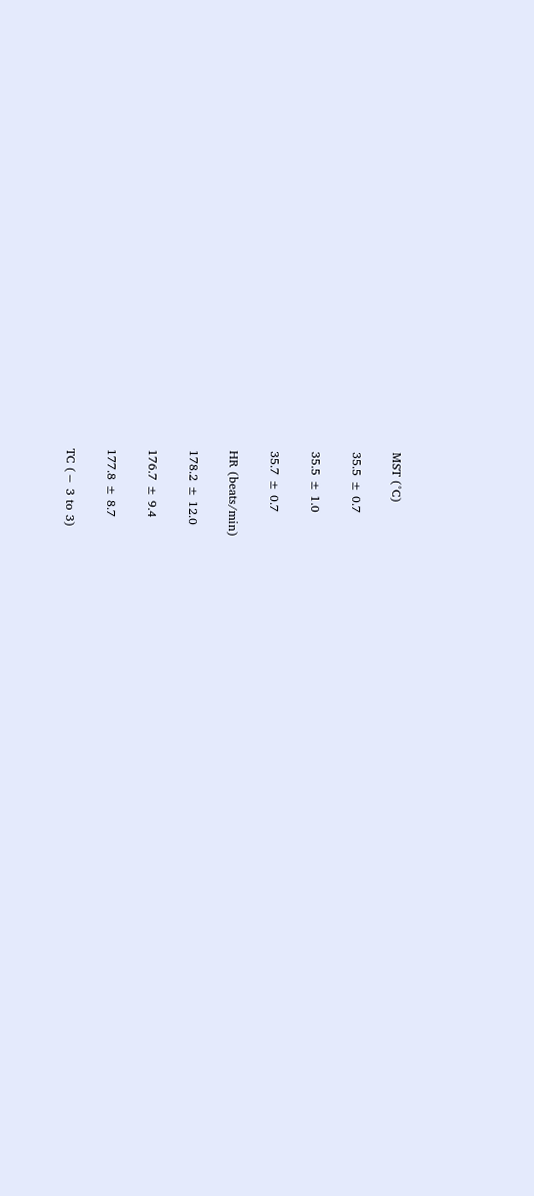MST (°C)

35.5 ± 0.7

35.5 ± 1.0

35.7 ± 0.7

HR (beats/min)

178.2 ± 12.0

176.7 ± 9.4

177.8 ± 8.7

TC (− 3 to 3)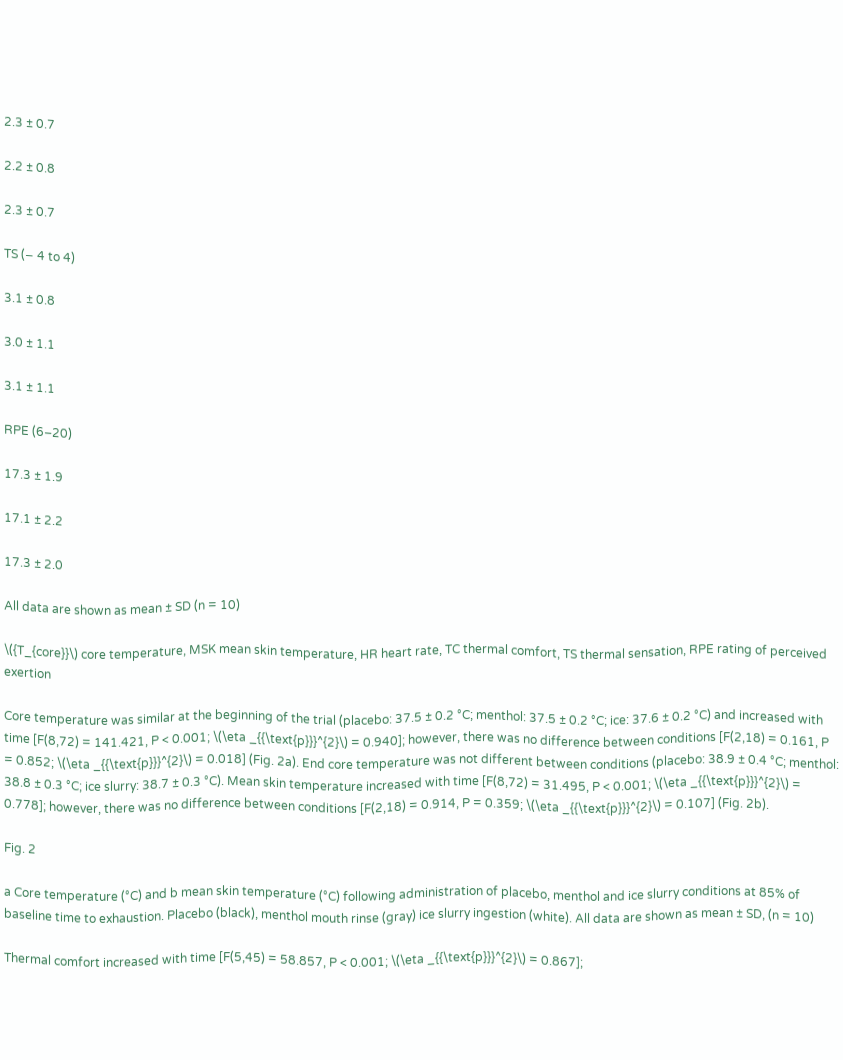2.3 ± 0.7

2.2 ± 0.8

2.3 ± 0.7

TS (− 4 to 4)

3.1 ± 0.8

3.0 ± 1.1

3.1 ± 1.1

RPE (6–20)

17.3 ± 1.9

17.1 ± 2.2

17.3 ± 2.0

All data are shown as mean ± SD (n = 10)

\({T_{core}}\) core temperature, MSK mean skin temperature, HR heart rate, TC thermal comfort, TS thermal sensation, RPE rating of perceived exertion

Core temperature was similar at the beginning of the trial (placebo: 37.5 ± 0.2 °C; menthol: 37.5 ± 0.2 °C; ice: 37.6 ± 0.2 °C) and increased with time [F(8,72) = 141.421, P < 0.001; \(\eta _{{\text{p}}}^{2}\) = 0.940]; however, there was no difference between conditions [F(2,18) = 0.161, P = 0.852; \(\eta _{{\text{p}}}^{2}\) = 0.018] (Fig. 2a). End core temperature was not different between conditions (placebo: 38.9 ± 0.4 °C; menthol: 38.8 ± 0.3 °C; ice slurry: 38.7 ± 0.3 °C). Mean skin temperature increased with time [F(8,72) = 31.495, P < 0.001; \(\eta _{{\text{p}}}^{2}\) = 0.778]; however, there was no difference between conditions [F(2,18) = 0.914, P = 0.359; \(\eta _{{\text{p}}}^{2}\) = 0.107] (Fig. 2b).

Fig. 2

a Core temperature (°C) and b mean skin temperature (°C) following administration of placebo, menthol and ice slurry conditions at 85% of baseline time to exhaustion. Placebo (black), menthol mouth rinse (gray) ice slurry ingestion (white). All data are shown as mean ± SD, (n = 10)

Thermal comfort increased with time [F(5,45) = 58.857, P < 0.001; \(\eta _{{\text{p}}}^{2}\) = 0.867];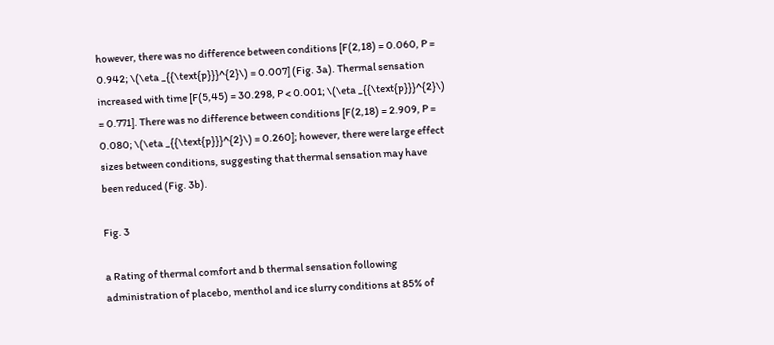however, there was no difference between conditions [F(2,18) = 0.060, P = 0.942; \(\eta _{{\text{p}}}^{2}\) = 0.007] (Fig. 3a). Thermal sensation increased with time [F(5,45) = 30.298, P < 0.001; \(\eta _{{\text{p}}}^{2}\) = 0.771]. There was no difference between conditions [F(2,18) = 2.909, P = 0.080; \(\eta _{{\text{p}}}^{2}\) = 0.260]; however, there were large effect sizes between conditions, suggesting that thermal sensation may have been reduced (Fig. 3b).

Fig. 3

a Rating of thermal comfort and b thermal sensation following administration of placebo, menthol and ice slurry conditions at 85% of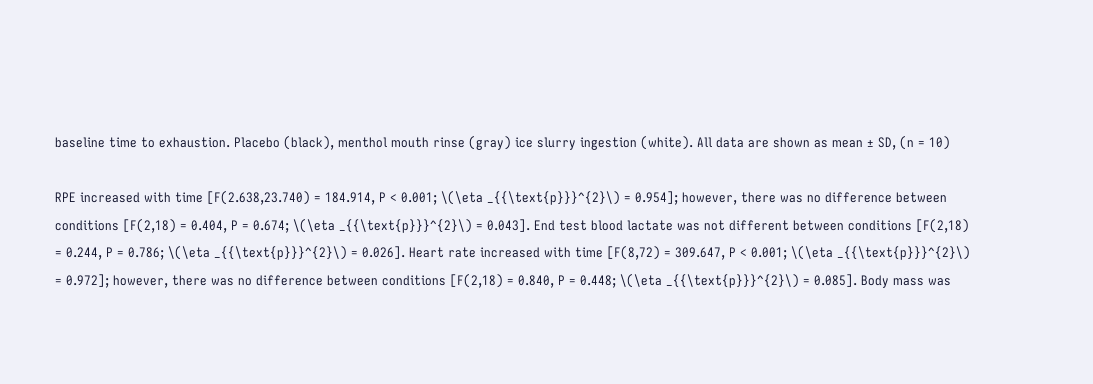baseline time to exhaustion. Placebo (black), menthol mouth rinse (gray) ice slurry ingestion (white). All data are shown as mean ± SD, (n = 10)

RPE increased with time [F(2.638,23.740) = 184.914, P < 0.001; \(\eta _{{\text{p}}}^{2}\) = 0.954]; however, there was no difference between conditions [F(2,18) = 0.404, P = 0.674; \(\eta _{{\text{p}}}^{2}\) = 0.043]. End test blood lactate was not different between conditions [F(2,18) = 0.244, P = 0.786; \(\eta _{{\text{p}}}^{2}\) = 0.026]. Heart rate increased with time [F(8,72) = 309.647, P < 0.001; \(\eta _{{\text{p}}}^{2}\) = 0.972]; however, there was no difference between conditions [F(2,18) = 0.840, P = 0.448; \(\eta _{{\text{p}}}^{2}\) = 0.085]. Body mass was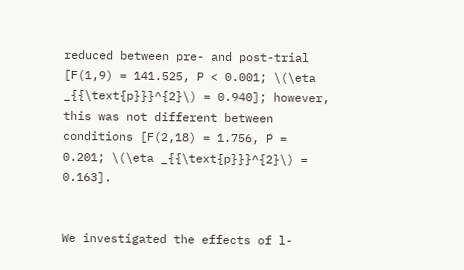reduced between pre- and post-trial [F(1,9) = 141.525, P < 0.001; \(\eta _{{\text{p}}}^{2}\) = 0.940]; however, this was not different between conditions [F(2,18) = 1.756, P = 0.201; \(\eta _{{\text{p}}}^{2}\) = 0.163].


We investigated the effects of l-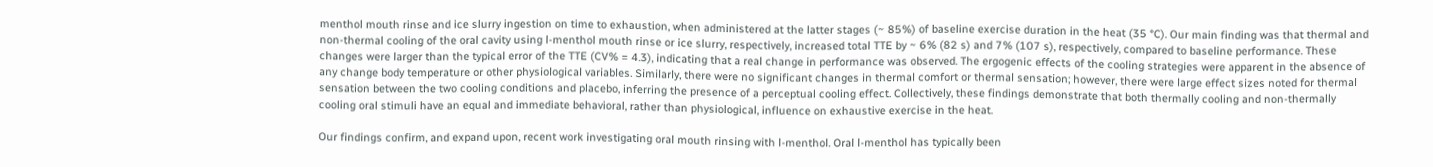menthol mouth rinse and ice slurry ingestion on time to exhaustion, when administered at the latter stages (~ 85%) of baseline exercise duration in the heat (35 °C). Our main finding was that thermal and non-thermal cooling of the oral cavity using l-menthol mouth rinse or ice slurry, respectively, increased total TTE by ~ 6% (82 s) and 7% (107 s), respectively, compared to baseline performance. These changes were larger than the typical error of the TTE (CV% = 4.3), indicating that a real change in performance was observed. The ergogenic effects of the cooling strategies were apparent in the absence of any change body temperature or other physiological variables. Similarly, there were no significant changes in thermal comfort or thermal sensation; however, there were large effect sizes noted for thermal sensation between the two cooling conditions and placebo, inferring the presence of a perceptual cooling effect. Collectively, these findings demonstrate that both thermally cooling and non-thermally cooling oral stimuli have an equal and immediate behavioral, rather than physiological, influence on exhaustive exercise in the heat.

Our findings confirm, and expand upon, recent work investigating oral mouth rinsing with l-menthol. Oral l-menthol has typically been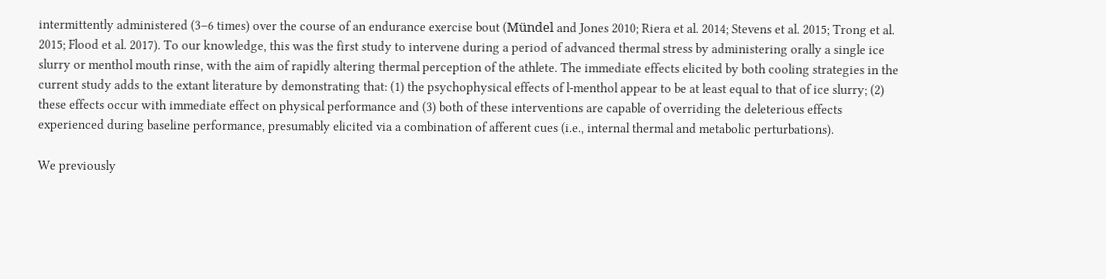intermittently administered (3–6 times) over the course of an endurance exercise bout (Mündel and Jones 2010; Riera et al. 2014; Stevens et al. 2015; Trong et al. 2015; Flood et al. 2017). To our knowledge, this was the first study to intervene during a period of advanced thermal stress by administering orally a single ice slurry or menthol mouth rinse, with the aim of rapidly altering thermal perception of the athlete. The immediate effects elicited by both cooling strategies in the current study adds to the extant literature by demonstrating that: (1) the psychophysical effects of l-menthol appear to be at least equal to that of ice slurry; (2) these effects occur with immediate effect on physical performance and (3) both of these interventions are capable of overriding the deleterious effects experienced during baseline performance, presumably elicited via a combination of afferent cues (i.e., internal thermal and metabolic perturbations).

We previously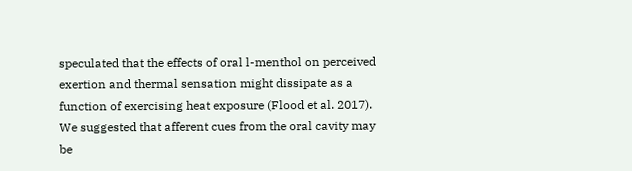speculated that the effects of oral l-menthol on perceived exertion and thermal sensation might dissipate as a function of exercising heat exposure (Flood et al. 2017). We suggested that afferent cues from the oral cavity may be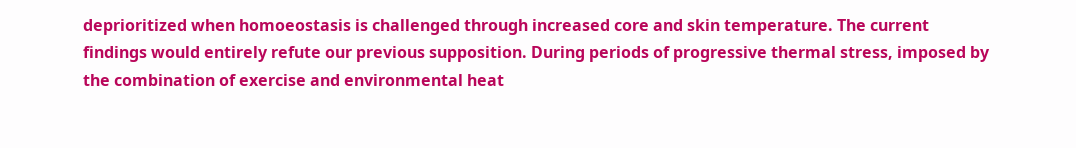deprioritized when homoeostasis is challenged through increased core and skin temperature. The current findings would entirely refute our previous supposition. During periods of progressive thermal stress, imposed by the combination of exercise and environmental heat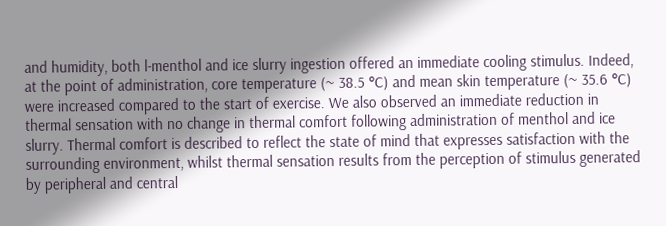and humidity, both l-menthol and ice slurry ingestion offered an immediate cooling stimulus. Indeed, at the point of administration, core temperature (~ 38.5 °C) and mean skin temperature (~ 35.6 °C) were increased compared to the start of exercise. We also observed an immediate reduction in thermal sensation with no change in thermal comfort following administration of menthol and ice slurry. Thermal comfort is described to reflect the state of mind that expresses satisfaction with the surrounding environment, whilst thermal sensation results from the perception of stimulus generated by peripheral and central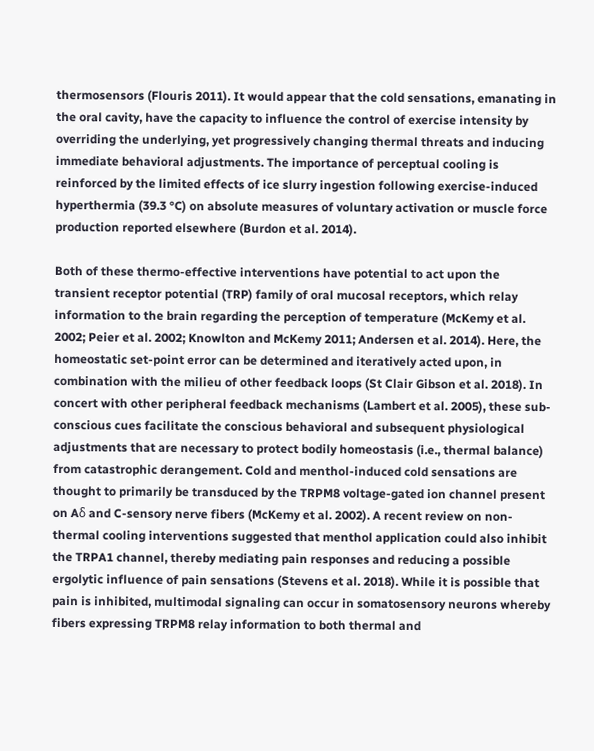thermosensors (Flouris 2011). It would appear that the cold sensations, emanating in the oral cavity, have the capacity to influence the control of exercise intensity by overriding the underlying, yet progressively changing thermal threats and inducing immediate behavioral adjustments. The importance of perceptual cooling is reinforced by the limited effects of ice slurry ingestion following exercise-induced hyperthermia (39.3 °C) on absolute measures of voluntary activation or muscle force production reported elsewhere (Burdon et al. 2014).

Both of these thermo-effective interventions have potential to act upon the transient receptor potential (TRP) family of oral mucosal receptors, which relay information to the brain regarding the perception of temperature (McKemy et al. 2002; Peier et al. 2002; Knowlton and McKemy 2011; Andersen et al. 2014). Here, the homeostatic set-point error can be determined and iteratively acted upon, in combination with the milieu of other feedback loops (St Clair Gibson et al. 2018). In concert with other peripheral feedback mechanisms (Lambert et al. 2005), these sub-conscious cues facilitate the conscious behavioral and subsequent physiological adjustments that are necessary to protect bodily homeostasis (i.e., thermal balance) from catastrophic derangement. Cold and menthol-induced cold sensations are thought to primarily be transduced by the TRPM8 voltage-gated ion channel present on Aδ and C-sensory nerve fibers (McKemy et al. 2002). A recent review on non-thermal cooling interventions suggested that menthol application could also inhibit the TRPA1 channel, thereby mediating pain responses and reducing a possible ergolytic influence of pain sensations (Stevens et al. 2018). While it is possible that pain is inhibited, multimodal signaling can occur in somatosensory neurons whereby fibers expressing TRPM8 relay information to both thermal and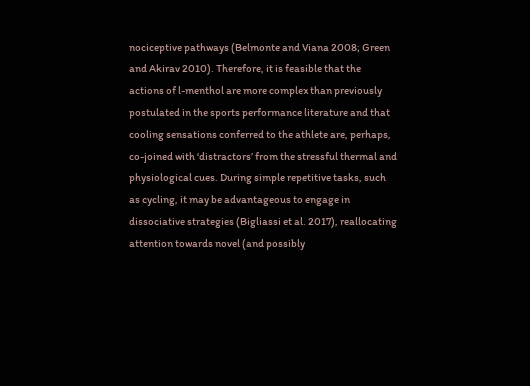nociceptive pathways (Belmonte and Viana 2008; Green and Akirav 2010). Therefore, it is feasible that the actions of l-menthol are more complex than previously postulated in the sports performance literature and that cooling sensations conferred to the athlete are, perhaps, co-joined with ‘distractors’ from the stressful thermal and physiological cues. During simple repetitive tasks, such as cycling, it may be advantageous to engage in dissociative strategies (Bigliassi et al. 2017), reallocating attention towards novel (and possibly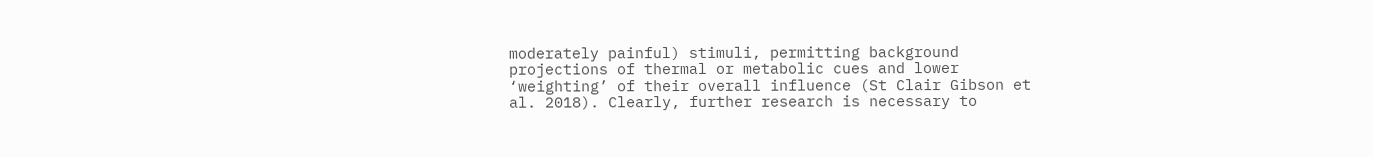moderately painful) stimuli, permitting background projections of thermal or metabolic cues and lower ‘weighting’ of their overall influence (St Clair Gibson et al. 2018). Clearly, further research is necessary to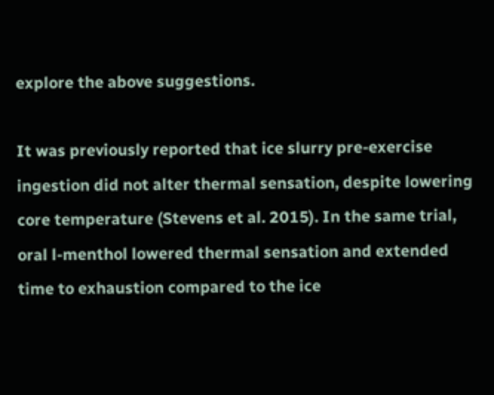explore the above suggestions.

It was previously reported that ice slurry pre-exercise ingestion did not alter thermal sensation, despite lowering core temperature (Stevens et al. 2015). In the same trial, oral l-menthol lowered thermal sensation and extended time to exhaustion compared to the ice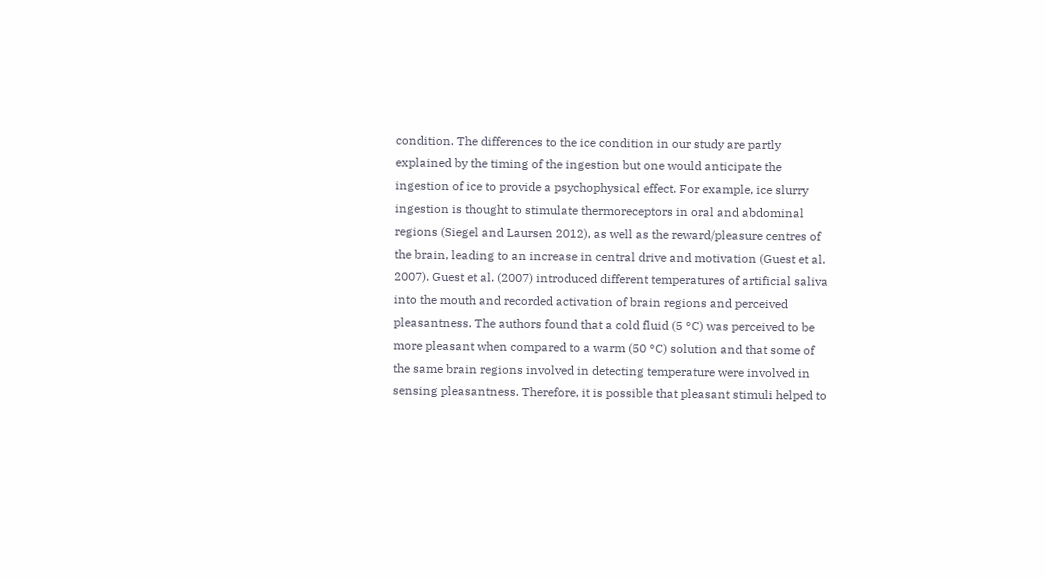condition. The differences to the ice condition in our study are partly explained by the timing of the ingestion but one would anticipate the ingestion of ice to provide a psychophysical effect. For example, ice slurry ingestion is thought to stimulate thermoreceptors in oral and abdominal regions (Siegel and Laursen 2012), as well as the reward/pleasure centres of the brain, leading to an increase in central drive and motivation (Guest et al. 2007). Guest et al. (2007) introduced different temperatures of artificial saliva into the mouth and recorded activation of brain regions and perceived pleasantness. The authors found that a cold fluid (5 °C) was perceived to be more pleasant when compared to a warm (50 °C) solution and that some of the same brain regions involved in detecting temperature were involved in sensing pleasantness. Therefore, it is possible that pleasant stimuli helped to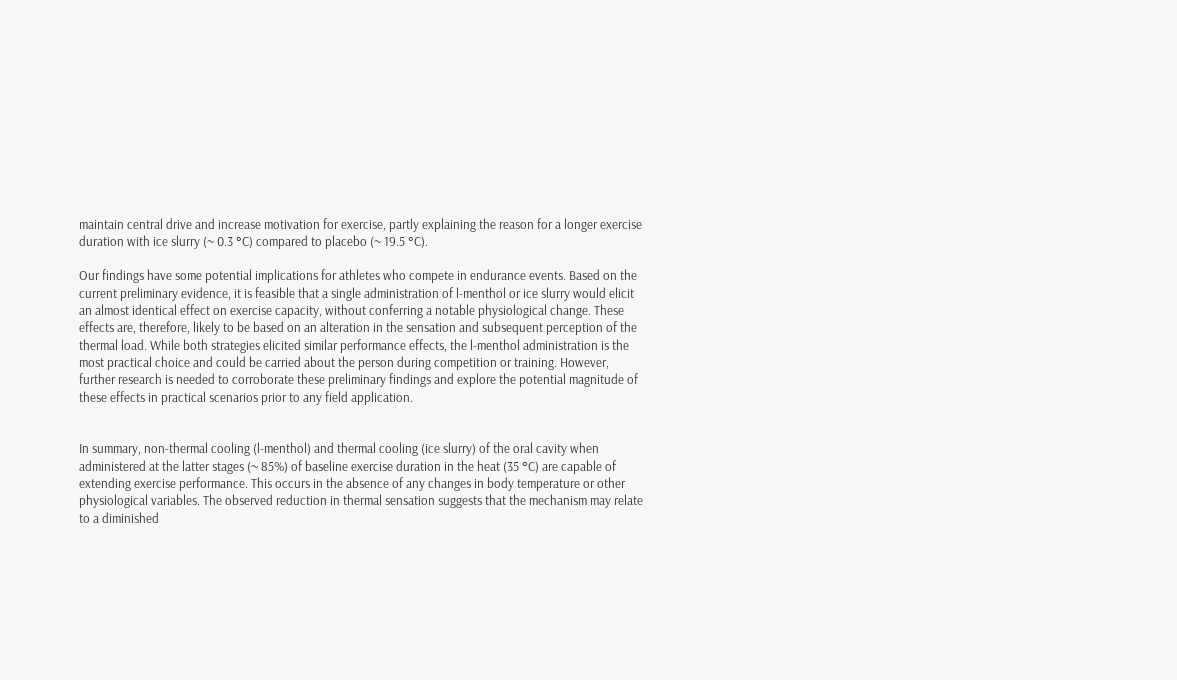maintain central drive and increase motivation for exercise, partly explaining the reason for a longer exercise duration with ice slurry (~ 0.3 °C) compared to placebo (~ 19.5 °C).

Our findings have some potential implications for athletes who compete in endurance events. Based on the current preliminary evidence, it is feasible that a single administration of l-menthol or ice slurry would elicit an almost identical effect on exercise capacity, without conferring a notable physiological change. These effects are, therefore, likely to be based on an alteration in the sensation and subsequent perception of the thermal load. While both strategies elicited similar performance effects, the l-menthol administration is the most practical choice and could be carried about the person during competition or training. However, further research is needed to corroborate these preliminary findings and explore the potential magnitude of these effects in practical scenarios prior to any field application.


In summary, non-thermal cooling (l-menthol) and thermal cooling (ice slurry) of the oral cavity when administered at the latter stages (~ 85%) of baseline exercise duration in the heat (35 °C) are capable of extending exercise performance. This occurs in the absence of any changes in body temperature or other physiological variables. The observed reduction in thermal sensation suggests that the mechanism may relate to a diminished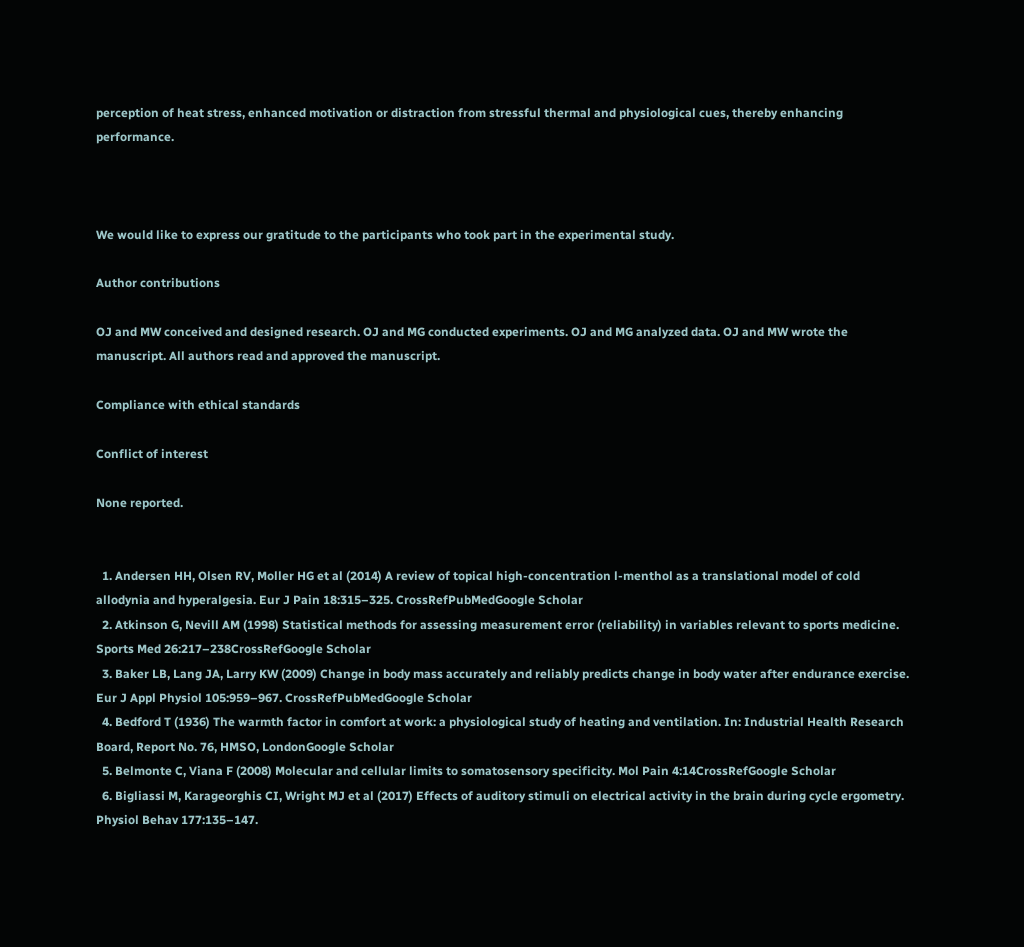perception of heat stress, enhanced motivation or distraction from stressful thermal and physiological cues, thereby enhancing performance.



We would like to express our gratitude to the participants who took part in the experimental study.

Author contributions

OJ and MW conceived and designed research. OJ and MG conducted experiments. OJ and MG analyzed data. OJ and MW wrote the manuscript. All authors read and approved the manuscript.

Compliance with ethical standards

Conflict of interest

None reported.


  1. Andersen HH, Olsen RV, Moller HG et al (2014) A review of topical high-concentration l-menthol as a translational model of cold allodynia and hyperalgesia. Eur J Pain 18:315–325. CrossRefPubMedGoogle Scholar
  2. Atkinson G, Nevill AM (1998) Statistical methods for assessing measurement error (reliability) in variables relevant to sports medicine. Sports Med 26:217–238CrossRefGoogle Scholar
  3. Baker LB, Lang JA, Larry KW (2009) Change in body mass accurately and reliably predicts change in body water after endurance exercise. Eur J Appl Physiol 105:959–967. CrossRefPubMedGoogle Scholar
  4. Bedford T (1936) The warmth factor in comfort at work: a physiological study of heating and ventilation. In: Industrial Health Research Board, Report No. 76, HMSO, LondonGoogle Scholar
  5. Belmonte C, Viana F (2008) Molecular and cellular limits to somatosensory specificity. Mol Pain 4:14CrossRefGoogle Scholar
  6. Bigliassi M, Karageorghis CI, Wright MJ et al (2017) Effects of auditory stimuli on electrical activity in the brain during cycle ergometry. Physiol Behav 177:135–147.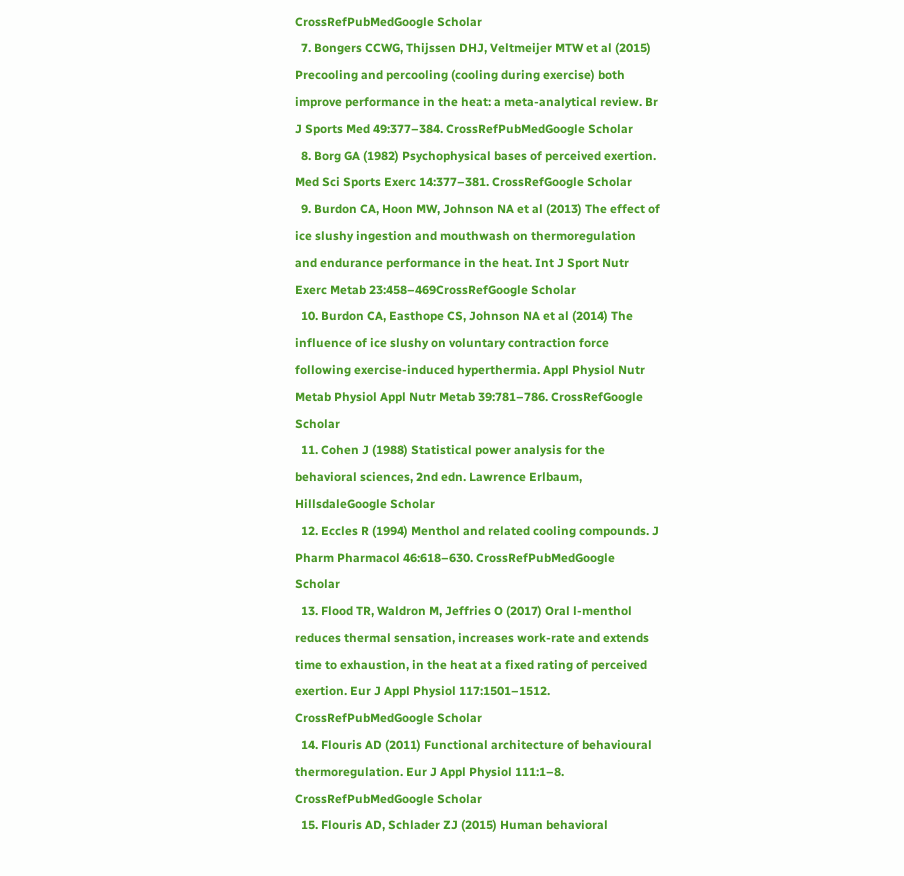CrossRefPubMedGoogle Scholar
  7. Bongers CCWG, Thijssen DHJ, Veltmeijer MTW et al (2015) Precooling and percooling (cooling during exercise) both improve performance in the heat: a meta-analytical review. Br J Sports Med 49:377–384. CrossRefPubMedGoogle Scholar
  8. Borg GA (1982) Psychophysical bases of perceived exertion. Med Sci Sports Exerc 14:377–381. CrossRefGoogle Scholar
  9. Burdon CA, Hoon MW, Johnson NA et al (2013) The effect of ice slushy ingestion and mouthwash on thermoregulation and endurance performance in the heat. Int J Sport Nutr Exerc Metab 23:458–469CrossRefGoogle Scholar
  10. Burdon CA, Easthope CS, Johnson NA et al (2014) The influence of ice slushy on voluntary contraction force following exercise-induced hyperthermia. Appl Physiol Nutr Metab Physiol Appl Nutr Metab 39:781–786. CrossRefGoogle Scholar
  11. Cohen J (1988) Statistical power analysis for the behavioral sciences, 2nd edn. Lawrence Erlbaum, HillsdaleGoogle Scholar
  12. Eccles R (1994) Menthol and related cooling compounds. J Pharm Pharmacol 46:618–630. CrossRefPubMedGoogle Scholar
  13. Flood TR, Waldron M, Jeffries O (2017) Oral l-menthol reduces thermal sensation, increases work-rate and extends time to exhaustion, in the heat at a fixed rating of perceived exertion. Eur J Appl Physiol 117:1501–1512. CrossRefPubMedGoogle Scholar
  14. Flouris AD (2011) Functional architecture of behavioural thermoregulation. Eur J Appl Physiol 111:1–8. CrossRefPubMedGoogle Scholar
  15. Flouris AD, Schlader ZJ (2015) Human behavioral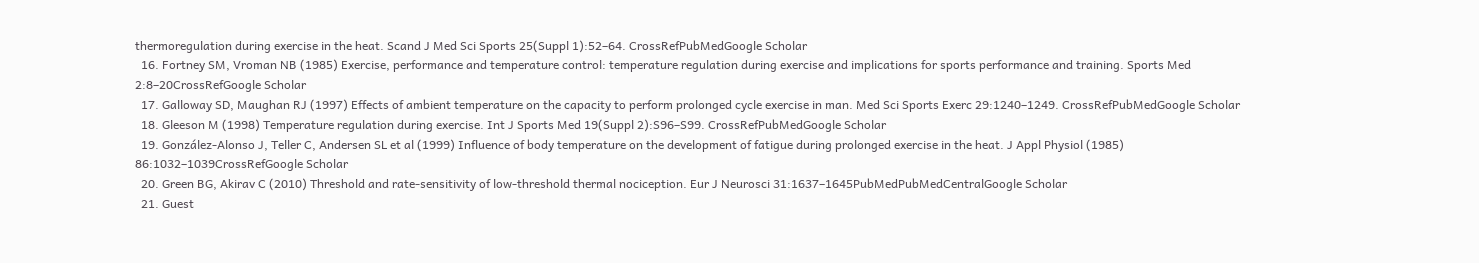thermoregulation during exercise in the heat. Scand J Med Sci Sports 25(Suppl 1):52–64. CrossRefPubMedGoogle Scholar
  16. Fortney SM, Vroman NB (1985) Exercise, performance and temperature control: temperature regulation during exercise and implications for sports performance and training. Sports Med 2:8–20CrossRefGoogle Scholar
  17. Galloway SD, Maughan RJ (1997) Effects of ambient temperature on the capacity to perform prolonged cycle exercise in man. Med Sci Sports Exerc 29:1240–1249. CrossRefPubMedGoogle Scholar
  18. Gleeson M (1998) Temperature regulation during exercise. Int J Sports Med 19(Suppl 2):S96–S99. CrossRefPubMedGoogle Scholar
  19. González-Alonso J, Teller C, Andersen SL et al (1999) Influence of body temperature on the development of fatigue during prolonged exercise in the heat. J Appl Physiol (1985) 86:1032–1039CrossRefGoogle Scholar
  20. Green BG, Akirav C (2010) Threshold and rate-sensitivity of low-threshold thermal nociception. Eur J Neurosci 31:1637–1645PubMedPubMedCentralGoogle Scholar
  21. Guest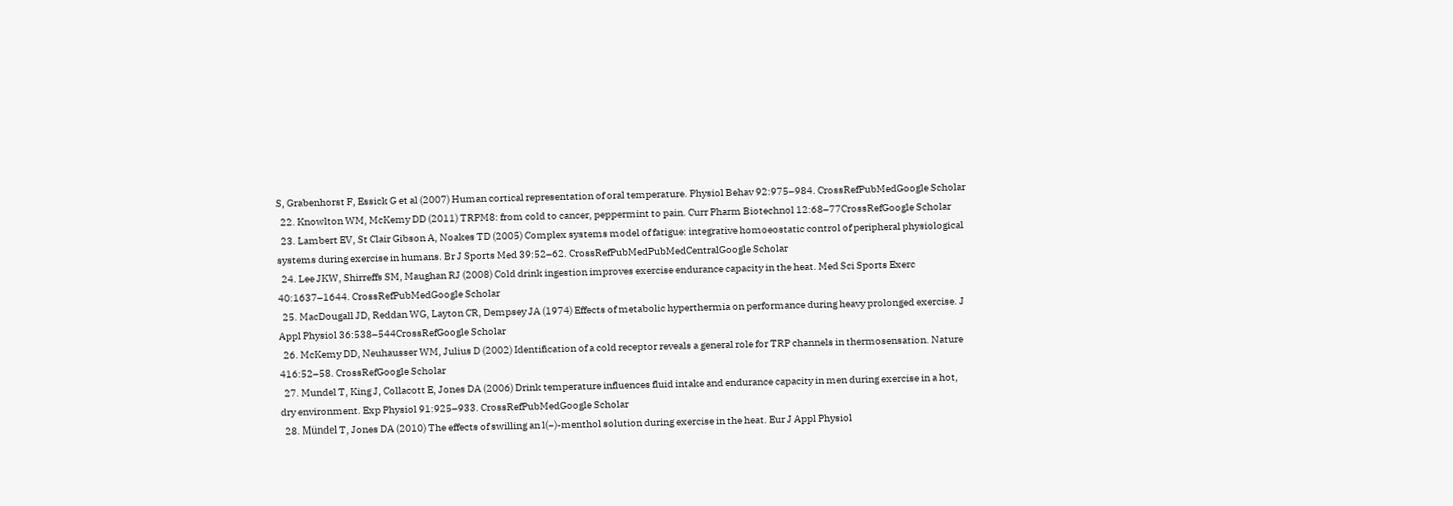S, Grabenhorst F, Essick G et al (2007) Human cortical representation of oral temperature. Physiol Behav 92:975–984. CrossRefPubMedGoogle Scholar
  22. Knowlton WM, McKemy DD (2011) TRPM8: from cold to cancer, peppermint to pain. Curr Pharm Biotechnol 12:68–77CrossRefGoogle Scholar
  23. Lambert EV, St Clair Gibson A, Noakes TD (2005) Complex systems model of fatigue: integrative homoeostatic control of peripheral physiological systems during exercise in humans. Br J Sports Med 39:52–62. CrossRefPubMedPubMedCentralGoogle Scholar
  24. Lee JKW, Shirreffs SM, Maughan RJ (2008) Cold drink ingestion improves exercise endurance capacity in the heat. Med Sci Sports Exerc 40:1637–1644. CrossRefPubMedGoogle Scholar
  25. MacDougall JD, Reddan WG, Layton CR, Dempsey JA (1974) Effects of metabolic hyperthermia on performance during heavy prolonged exercise. J Appl Physiol 36:538–544CrossRefGoogle Scholar
  26. McKemy DD, Neuhausser WM, Julius D (2002) Identification of a cold receptor reveals a general role for TRP channels in thermosensation. Nature 416:52–58. CrossRefGoogle Scholar
  27. Mundel T, King J, Collacott E, Jones DA (2006) Drink temperature influences fluid intake and endurance capacity in men during exercise in a hot, dry environment. Exp Physiol 91:925–933. CrossRefPubMedGoogle Scholar
  28. Mündel T, Jones DA (2010) The effects of swilling an l(−)-menthol solution during exercise in the heat. Eur J Appl Physiol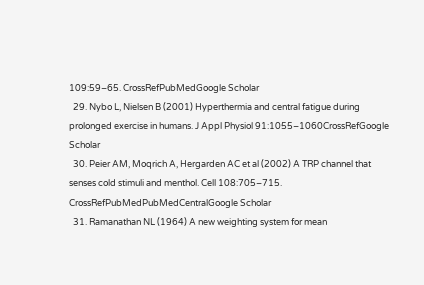109:59–65. CrossRefPubMedGoogle Scholar
  29. Nybo L, Nielsen B (2001) Hyperthermia and central fatigue during prolonged exercise in humans. J Appl Physiol 91:1055–1060CrossRefGoogle Scholar
  30. Peier AM, Moqrich A, Hergarden AC et al (2002) A TRP channel that senses cold stimuli and menthol. Cell 108:705–715. CrossRefPubMedPubMedCentralGoogle Scholar
  31. Ramanathan NL (1964) A new weighting system for mean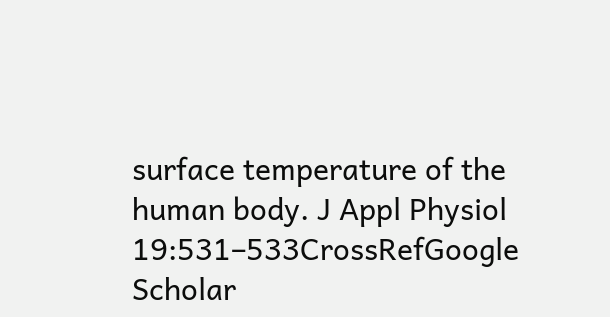surface temperature of the human body. J Appl Physiol 19:531–533CrossRefGoogle Scholar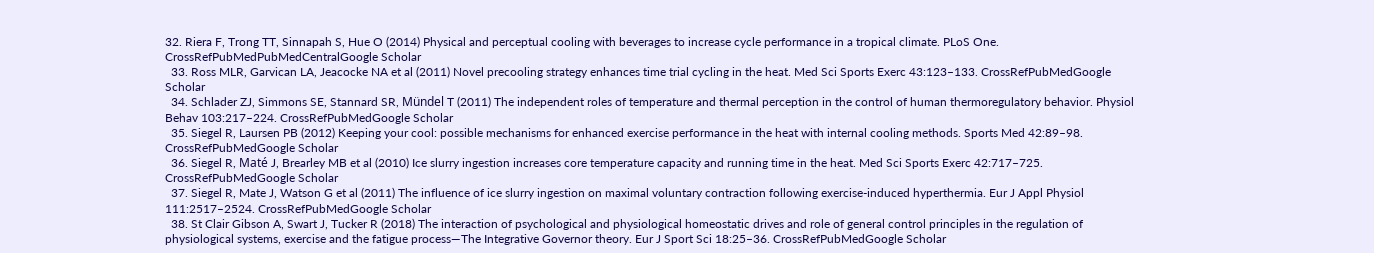32. Riera F, Trong TT, Sinnapah S, Hue O (2014) Physical and perceptual cooling with beverages to increase cycle performance in a tropical climate. PLoS One. CrossRefPubMedPubMedCentralGoogle Scholar
  33. Ross MLR, Garvican LA, Jeacocke NA et al (2011) Novel precooling strategy enhances time trial cycling in the heat. Med Sci Sports Exerc 43:123–133. CrossRefPubMedGoogle Scholar
  34. Schlader ZJ, Simmons SE, Stannard SR, Mündel T (2011) The independent roles of temperature and thermal perception in the control of human thermoregulatory behavior. Physiol Behav 103:217–224. CrossRefPubMedGoogle Scholar
  35. Siegel R, Laursen PB (2012) Keeping your cool: possible mechanisms for enhanced exercise performance in the heat with internal cooling methods. Sports Med 42:89–98. CrossRefPubMedGoogle Scholar
  36. Siegel R, Maté J, Brearley MB et al (2010) Ice slurry ingestion increases core temperature capacity and running time in the heat. Med Sci Sports Exerc 42:717–725. CrossRefPubMedGoogle Scholar
  37. Siegel R, Mate J, Watson G et al (2011) The influence of ice slurry ingestion on maximal voluntary contraction following exercise-induced hyperthermia. Eur J Appl Physiol 111:2517–2524. CrossRefPubMedGoogle Scholar
  38. St Clair Gibson A, Swart J, Tucker R (2018) The interaction of psychological and physiological homeostatic drives and role of general control principles in the regulation of physiological systems, exercise and the fatigue process—The Integrative Governor theory. Eur J Sport Sci 18:25–36. CrossRefPubMedGoogle Scholar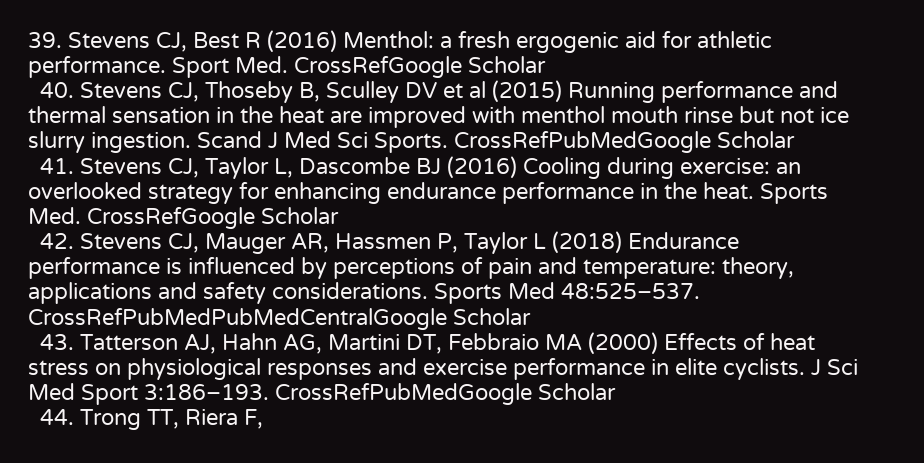39. Stevens CJ, Best R (2016) Menthol: a fresh ergogenic aid for athletic performance. Sport Med. CrossRefGoogle Scholar
  40. Stevens CJ, Thoseby B, Sculley DV et al (2015) Running performance and thermal sensation in the heat are improved with menthol mouth rinse but not ice slurry ingestion. Scand J Med Sci Sports. CrossRefPubMedGoogle Scholar
  41. Stevens CJ, Taylor L, Dascombe BJ (2016) Cooling during exercise: an overlooked strategy for enhancing endurance performance in the heat. Sports Med. CrossRefGoogle Scholar
  42. Stevens CJ, Mauger AR, Hassmen P, Taylor L (2018) Endurance performance is influenced by perceptions of pain and temperature: theory, applications and safety considerations. Sports Med 48:525–537. CrossRefPubMedPubMedCentralGoogle Scholar
  43. Tatterson AJ, Hahn AG, Martini DT, Febbraio MA (2000) Effects of heat stress on physiological responses and exercise performance in elite cyclists. J Sci Med Sport 3:186–193. CrossRefPubMedGoogle Scholar
  44. Trong TT, Riera F,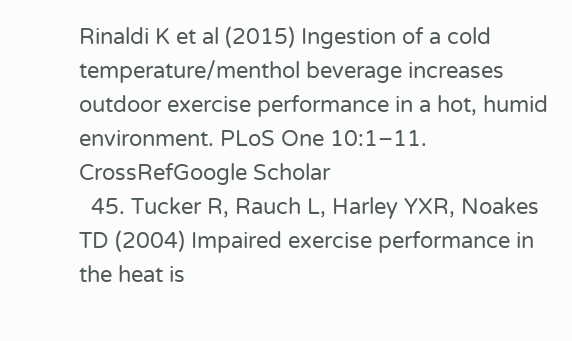Rinaldi K et al (2015) Ingestion of a cold temperature/menthol beverage increases outdoor exercise performance in a hot, humid environment. PLoS One 10:1–11. CrossRefGoogle Scholar
  45. Tucker R, Rauch L, Harley YXR, Noakes TD (2004) Impaired exercise performance in the heat is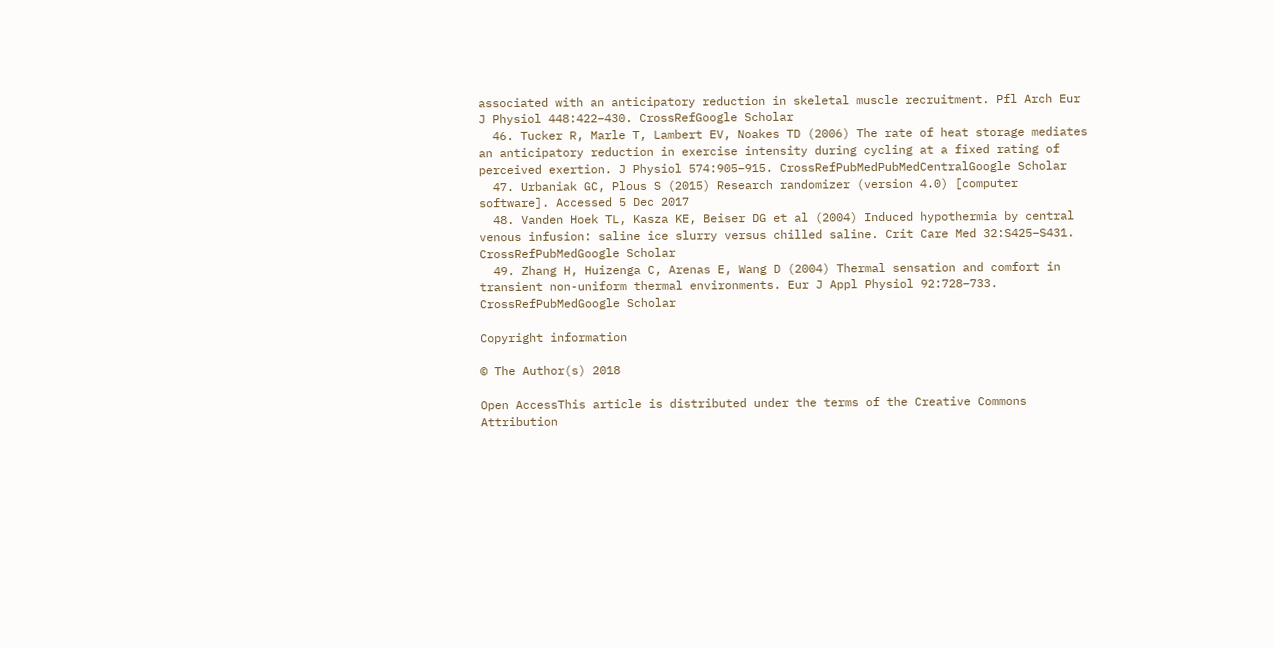associated with an anticipatory reduction in skeletal muscle recruitment. Pfl Arch Eur J Physiol 448:422–430. CrossRefGoogle Scholar
  46. Tucker R, Marle T, Lambert EV, Noakes TD (2006) The rate of heat storage mediates an anticipatory reduction in exercise intensity during cycling at a fixed rating of perceived exertion. J Physiol 574:905–915. CrossRefPubMedPubMedCentralGoogle Scholar
  47. Urbaniak GC, Plous S (2015) Research randomizer (version 4.0) [computer software]. Accessed 5 Dec 2017
  48. Vanden Hoek TL, Kasza KE, Beiser DG et al (2004) Induced hypothermia by central venous infusion: saline ice slurry versus chilled saline. Crit Care Med 32:S425–S431. CrossRefPubMedGoogle Scholar
  49. Zhang H, Huizenga C, Arenas E, Wang D (2004) Thermal sensation and comfort in transient non-uniform thermal environments. Eur J Appl Physiol 92:728–733. CrossRefPubMedGoogle Scholar

Copyright information

© The Author(s) 2018

Open AccessThis article is distributed under the terms of the Creative Commons Attribution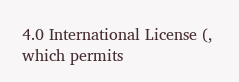4.0 International License (, which permits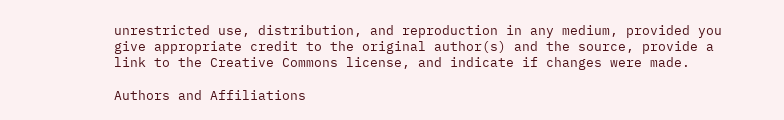unrestricted use, distribution, and reproduction in any medium, provided you give appropriate credit to the original author(s) and the source, provide a link to the Creative Commons license, and indicate if changes were made.

Authors and Affiliations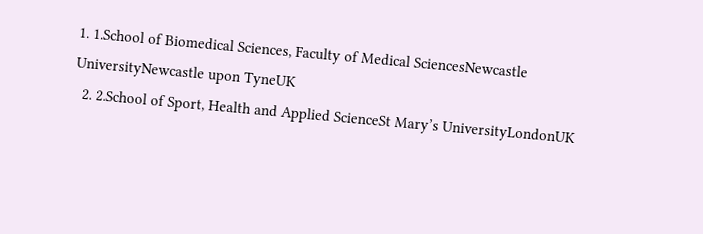1. 1.School of Biomedical Sciences, Faculty of Medical SciencesNewcastle UniversityNewcastle upon TyneUK
  2. 2.School of Sport, Health and Applied ScienceSt Mary’s UniversityLondonUK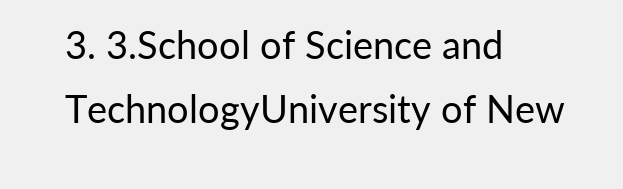3. 3.School of Science and TechnologyUniversity of New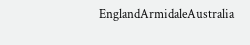EnglandArmidaleAustralia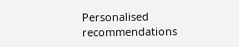Personalised recommendations